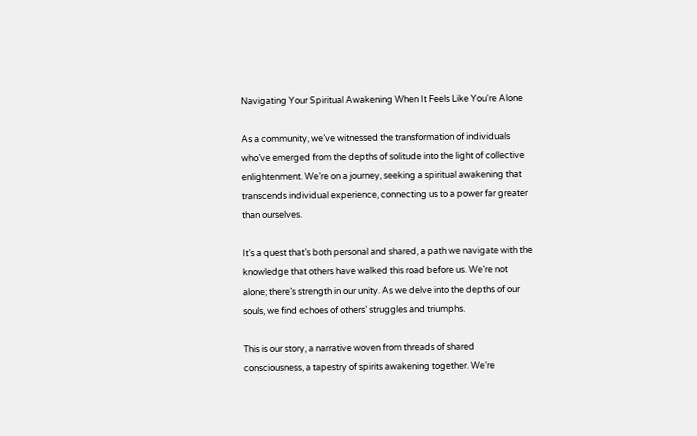Navigating Your Spiritual Awakening When It Feels Like You're Alone

As a community, we’ve witnessed the transformation of individuals who’ve emerged from the depths of solitude into the light of collective enlightenment. We’re on a journey, seeking a spiritual awakening that transcends individual experience, connecting us to a power far greater than ourselves.

It’s a quest that’s both personal and shared, a path we navigate with the knowledge that others have walked this road before us. We’re not alone; there’s strength in our unity. As we delve into the depths of our souls, we find echoes of others’ struggles and triumphs.

This is our story, a narrative woven from threads of shared consciousness, a tapestry of spirits awakening together. We’re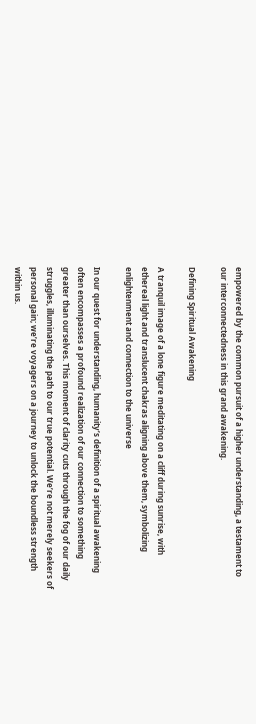empowered by the common pursuit of a higher understanding, a testament to our interconnectedness in this grand awakening.

Defining Spiritual Awakening

A tranquil image of a lone figure meditating on a cliff during sunrise, with ethereal light and translucent chakras aligning above them, symbolizing enlightenment and connection to the universe

In our quest for understanding, humanity’s definition of a spiritual awakening often encompasses a profound realization of our connection to something greater than ourselves. This moment of clarity cuts through the fog of our daily struggles, illuminating the path to our true potential. We’re not merely seekers of personal gain; we’re voyagers on a journey to unlock the boundless strength within us.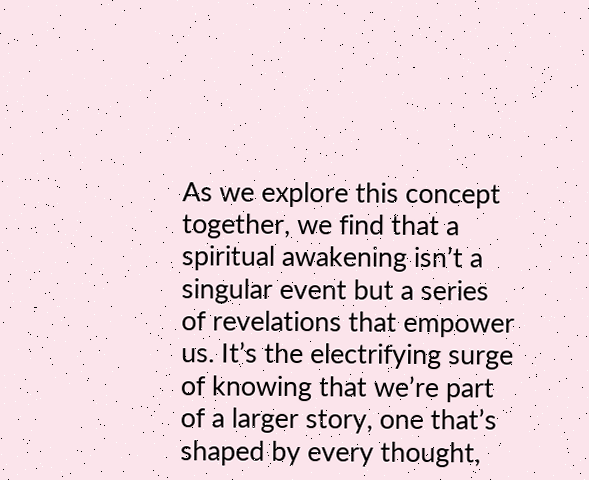As we explore this concept together, we find that a spiritual awakening isn’t a singular event but a series of revelations that empower us. It’s the electrifying surge of knowing that we’re part of a larger story, one that’s shaped by every thought,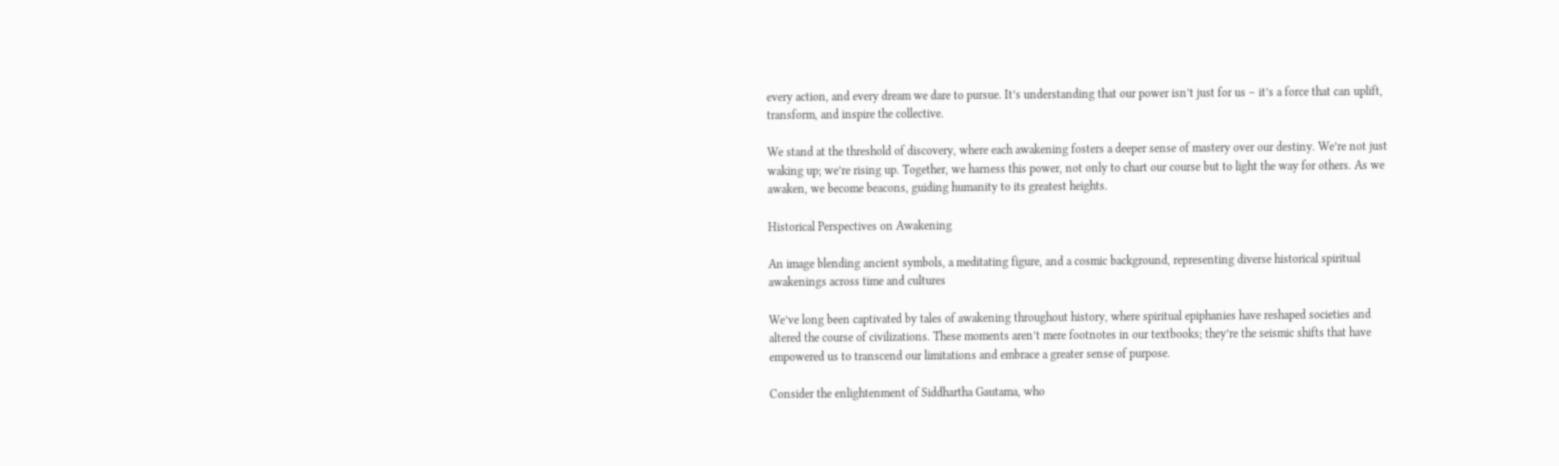every action, and every dream we dare to pursue. It’s understanding that our power isn’t just for us – it’s a force that can uplift, transform, and inspire the collective.

We stand at the threshold of discovery, where each awakening fosters a deeper sense of mastery over our destiny. We’re not just waking up; we’re rising up. Together, we harness this power, not only to chart our course but to light the way for others. As we awaken, we become beacons, guiding humanity to its greatest heights.

Historical Perspectives on Awakening

An image blending ancient symbols, a meditating figure, and a cosmic background, representing diverse historical spiritual awakenings across time and cultures

We’ve long been captivated by tales of awakening throughout history, where spiritual epiphanies have reshaped societies and altered the course of civilizations. These moments aren’t mere footnotes in our textbooks; they’re the seismic shifts that have empowered us to transcend our limitations and embrace a greater sense of purpose.

Consider the enlightenment of Siddhartha Gautama, who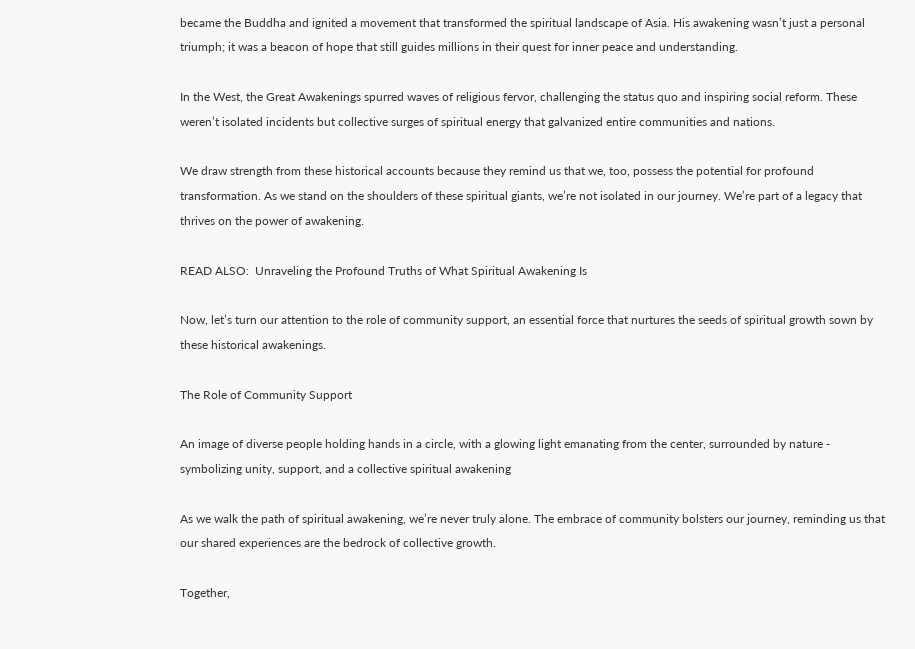became the Buddha and ignited a movement that transformed the spiritual landscape of Asia. His awakening wasn’t just a personal triumph; it was a beacon of hope that still guides millions in their quest for inner peace and understanding.

In the West, the Great Awakenings spurred waves of religious fervor, challenging the status quo and inspiring social reform. These weren’t isolated incidents but collective surges of spiritual energy that galvanized entire communities and nations.

We draw strength from these historical accounts because they remind us that we, too, possess the potential for profound transformation. As we stand on the shoulders of these spiritual giants, we’re not isolated in our journey. We’re part of a legacy that thrives on the power of awakening.

READ ALSO:  Unraveling the Profound Truths of What Spiritual Awakening Is

Now, let’s turn our attention to the role of community support, an essential force that nurtures the seeds of spiritual growth sown by these historical awakenings.

The Role of Community Support

An image of diverse people holding hands in a circle, with a glowing light emanating from the center, surrounded by nature - symbolizing unity, support, and a collective spiritual awakening

As we walk the path of spiritual awakening, we’re never truly alone. The embrace of community bolsters our journey, reminding us that our shared experiences are the bedrock of collective growth.

Together,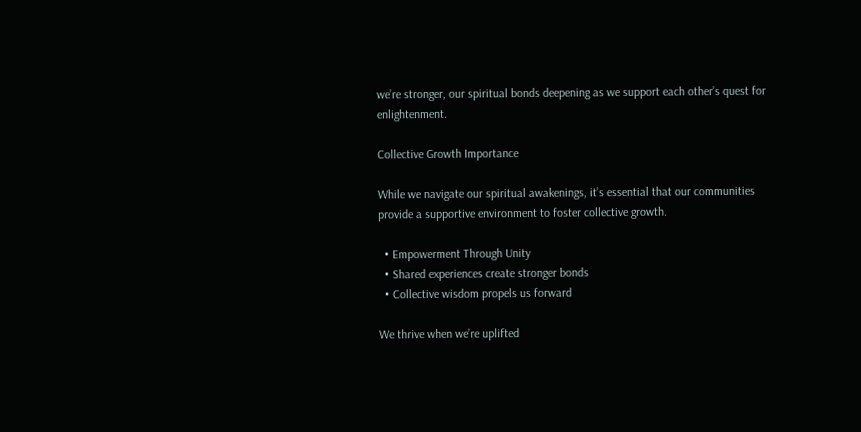we’re stronger, our spiritual bonds deepening as we support each other’s quest for enlightenment.

Collective Growth Importance

While we navigate our spiritual awakenings, it’s essential that our communities provide a supportive environment to foster collective growth.

  • Empowerment Through Unity
  • Shared experiences create stronger bonds
  • Collective wisdom propels us forward

We thrive when we’re uplifted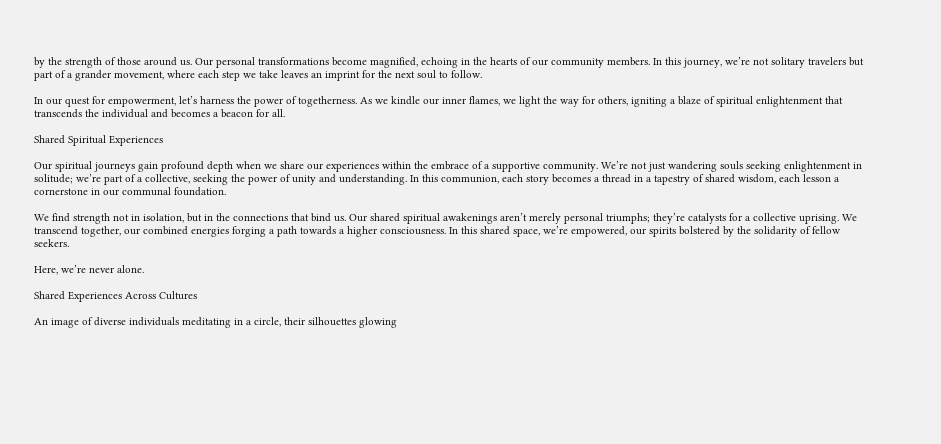by the strength of those around us. Our personal transformations become magnified, echoing in the hearts of our community members. In this journey, we’re not solitary travelers but part of a grander movement, where each step we take leaves an imprint for the next soul to follow.

In our quest for empowerment, let’s harness the power of togetherness. As we kindle our inner flames, we light the way for others, igniting a blaze of spiritual enlightenment that transcends the individual and becomes a beacon for all.

Shared Spiritual Experiences

Our spiritual journeys gain profound depth when we share our experiences within the embrace of a supportive community. We’re not just wandering souls seeking enlightenment in solitude; we’re part of a collective, seeking the power of unity and understanding. In this communion, each story becomes a thread in a tapestry of shared wisdom, each lesson a cornerstone in our communal foundation.

We find strength not in isolation, but in the connections that bind us. Our shared spiritual awakenings aren’t merely personal triumphs; they’re catalysts for a collective uprising. We transcend together, our combined energies forging a path towards a higher consciousness. In this shared space, we’re empowered, our spirits bolstered by the solidarity of fellow seekers.

Here, we’re never alone.

Shared Experiences Across Cultures

An image of diverse individuals meditating in a circle, their silhouettes glowing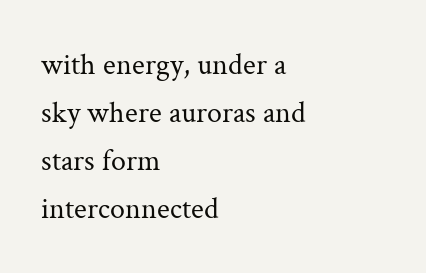with energy, under a sky where auroras and stars form interconnected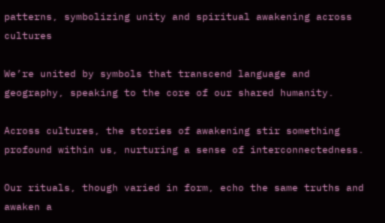patterns, symbolizing unity and spiritual awakening across cultures

We’re united by symbols that transcend language and geography, speaking to the core of our shared humanity.

Across cultures, the stories of awakening stir something profound within us, nurturing a sense of interconnectedness.

Our rituals, though varied in form, echo the same truths and awaken a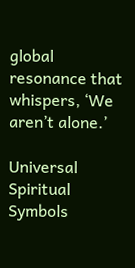global resonance that whispers, ‘We aren’t alone.’

Universal Spiritual Symbols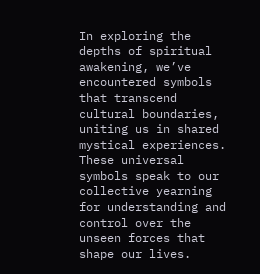In exploring the depths of spiritual awakening, we’ve encountered symbols that transcend cultural boundaries, uniting us in shared mystical experiences. These universal symbols speak to our collective yearning for understanding and control over the unseen forces that shape our lives.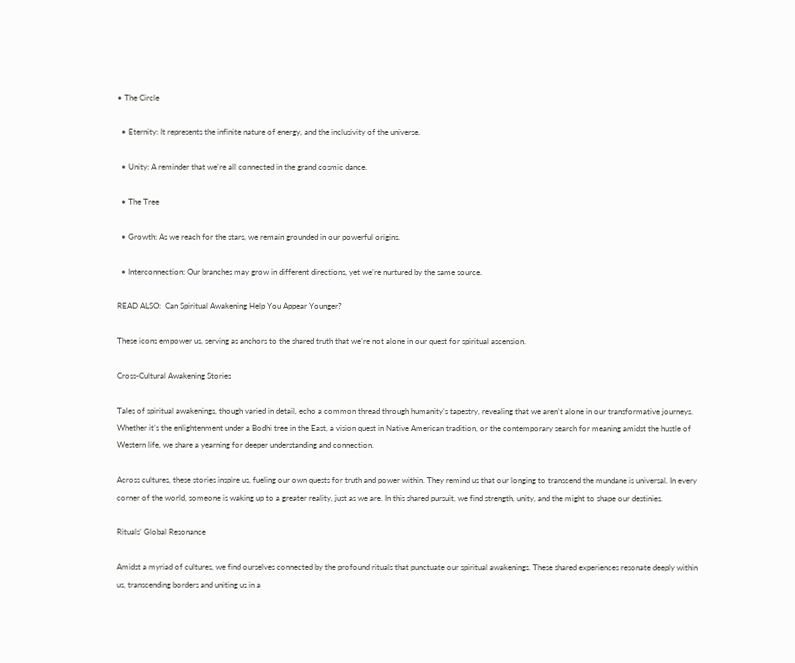• The Circle

  • Eternity: It represents the infinite nature of energy, and the inclusivity of the universe.

  • Unity: A reminder that we’re all connected in the grand cosmic dance.

  • The Tree

  • Growth: As we reach for the stars, we remain grounded in our powerful origins.

  • Interconnection: Our branches may grow in different directions, yet we’re nurtured by the same source.

READ ALSO:  Can Spiritual Awakening Help You Appear Younger?

These icons empower us, serving as anchors to the shared truth that we’re not alone in our quest for spiritual ascension.

Cross-Cultural Awakening Stories

Tales of spiritual awakenings, though varied in detail, echo a common thread through humanity’s tapestry, revealing that we aren’t alone in our transformative journeys. Whether it’s the enlightenment under a Bodhi tree in the East, a vision quest in Native American tradition, or the contemporary search for meaning amidst the hustle of Western life, we share a yearning for deeper understanding and connection.

Across cultures, these stories inspire us, fueling our own quests for truth and power within. They remind us that our longing to transcend the mundane is universal. In every corner of the world, someone is waking up to a greater reality, just as we are. In this shared pursuit, we find strength, unity, and the might to shape our destinies.

Rituals’ Global Resonance

Amidst a myriad of cultures, we find ourselves connected by the profound rituals that punctuate our spiritual awakenings. These shared experiences resonate deeply within us, transcending borders and uniting us in a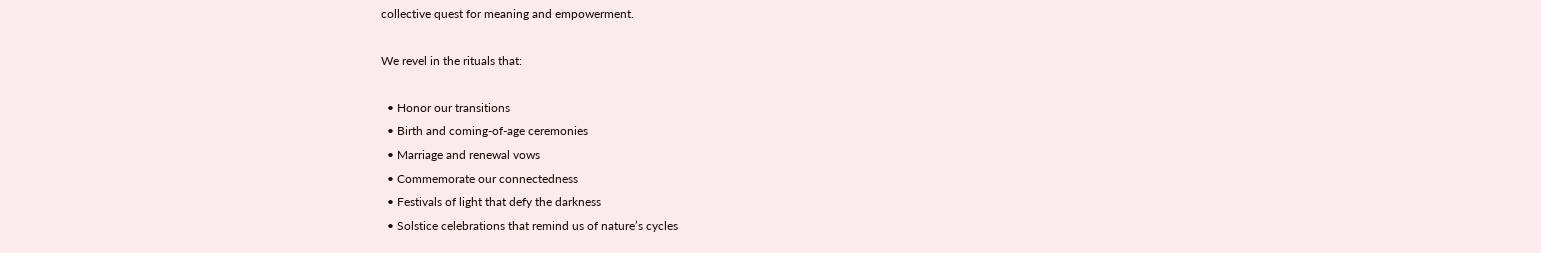collective quest for meaning and empowerment.

We revel in the rituals that:

  • Honor our transitions
  • Birth and coming-of-age ceremonies
  • Marriage and renewal vows
  • Commemorate our connectedness
  • Festivals of light that defy the darkness
  • Solstice celebrations that remind us of nature’s cycles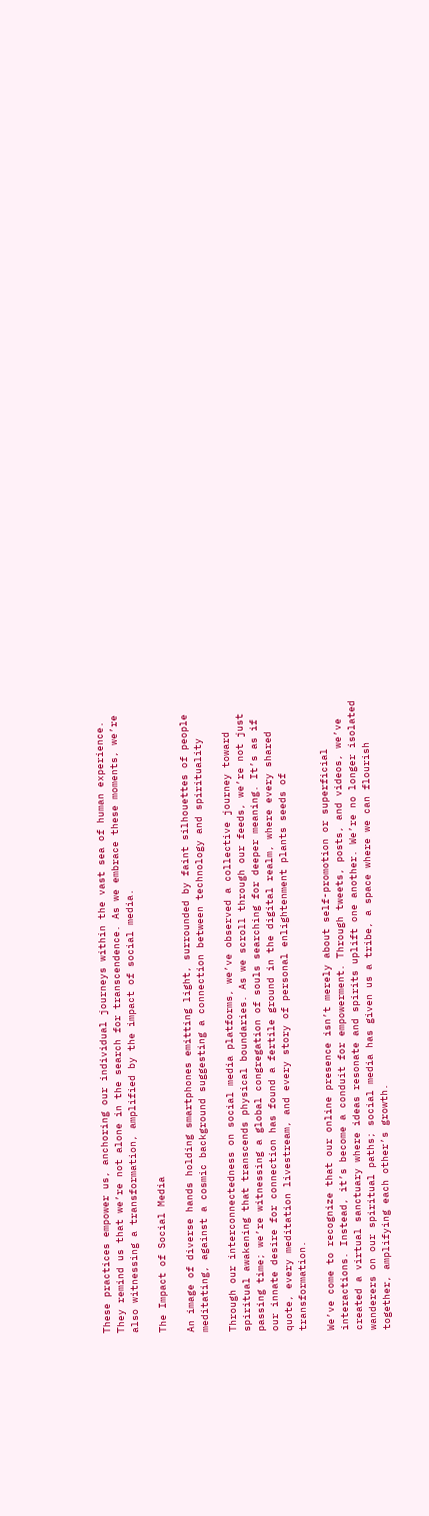These practices empower us, anchoring our individual journeys within the vast sea of human experience. They remind us that we’re not alone in the search for transcendence. As we embrace these moments, we’re also witnessing a transformation, amplified by the impact of social media.

The Impact of Social Media

An image of diverse hands holding smartphones emitting light, surrounded by faint silhouettes of people meditating, against a cosmic background suggesting a connection between technology and spirituality

Through our interconnectedness on social media platforms, we’ve observed a collective journey toward spiritual awakening that transcends physical boundaries. As we scroll through our feeds, we’re not just passing time; we’re witnessing a global congregation of souls searching for deeper meaning. It’s as if our innate desire for connection has found a fertile ground in the digital realm, where every shared quote, every meditation livestream, and every story of personal enlightenment plants seeds of transformation.

We’ve come to recognize that our online presence isn’t merely about self-promotion or superficial interactions. Instead, it’s become a conduit for empowerment. Through tweets, posts, and videos, we’ve created a virtual sanctuary where ideas resonate and spirits uplift one another. We’re no longer isolated wanderers on our spiritual paths; social media has given us a tribe, a space where we can flourish together, amplifying each other’s growth.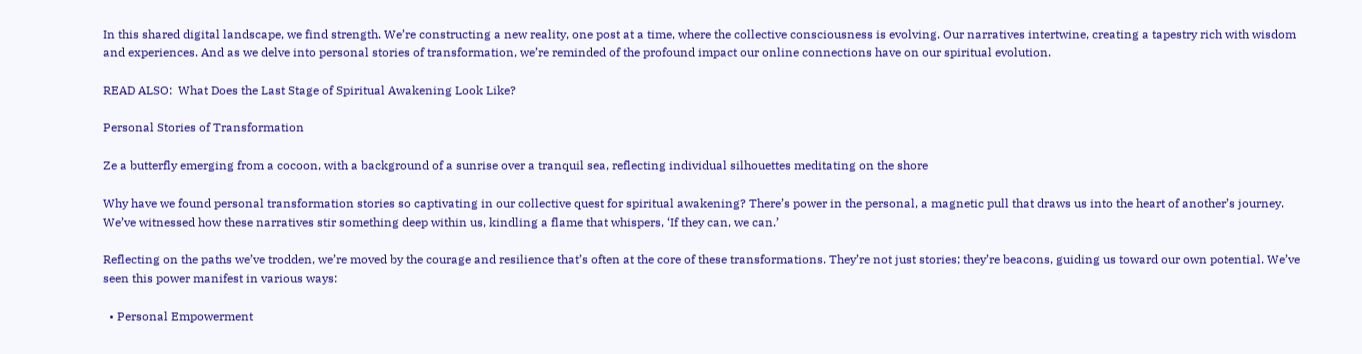In this shared digital landscape, we find strength. We’re constructing a new reality, one post at a time, where the collective consciousness is evolving. Our narratives intertwine, creating a tapestry rich with wisdom and experiences. And as we delve into personal stories of transformation, we’re reminded of the profound impact our online connections have on our spiritual evolution.

READ ALSO:  What Does the Last Stage of Spiritual Awakening Look Like?

Personal Stories of Transformation

Ze a butterfly emerging from a cocoon, with a background of a sunrise over a tranquil sea, reflecting individual silhouettes meditating on the shore

Why have we found personal transformation stories so captivating in our collective quest for spiritual awakening? There’s power in the personal, a magnetic pull that draws us into the heart of another’s journey. We’ve witnessed how these narratives stir something deep within us, kindling a flame that whispers, ‘If they can, we can.’

Reflecting on the paths we’ve trodden, we’re moved by the courage and resilience that’s often at the core of these transformations. They’re not just stories; they’re beacons, guiding us toward our own potential. We’ve seen this power manifest in various ways:

  • Personal Empowerment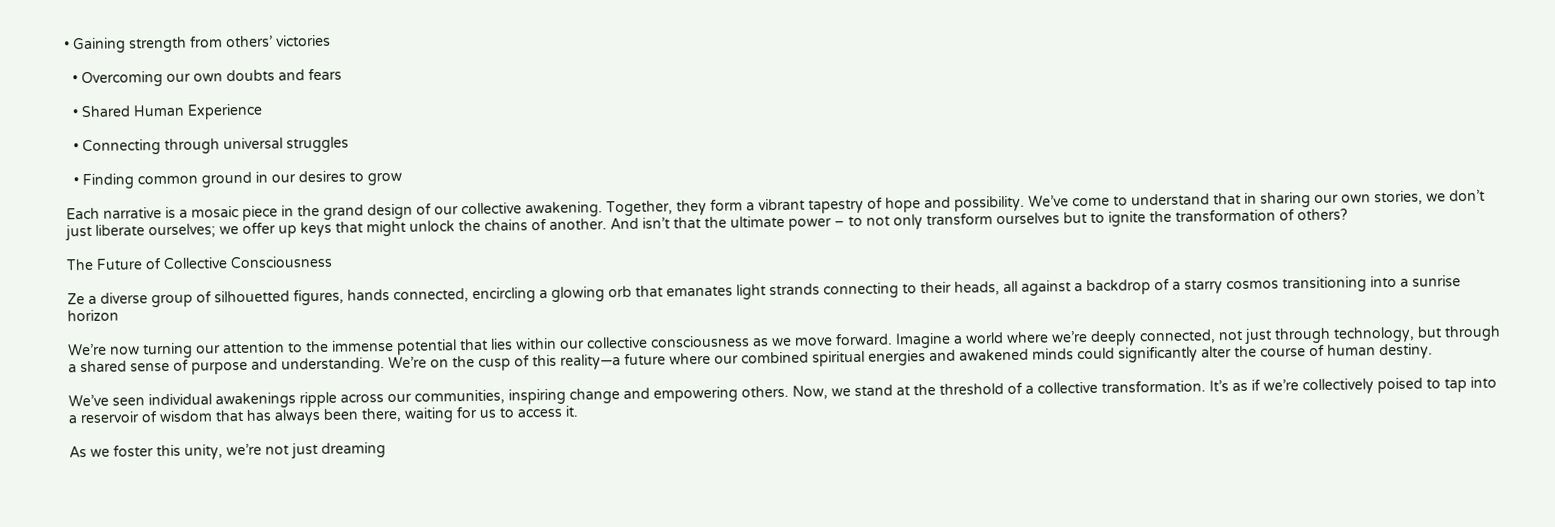• Gaining strength from others’ victories

  • Overcoming our own doubts and fears

  • Shared Human Experience

  • Connecting through universal struggles

  • Finding common ground in our desires to grow

Each narrative is a mosaic piece in the grand design of our collective awakening. Together, they form a vibrant tapestry of hope and possibility. We’ve come to understand that in sharing our own stories, we don’t just liberate ourselves; we offer up keys that might unlock the chains of another. And isn’t that the ultimate power – to not only transform ourselves but to ignite the transformation of others?

The Future of Collective Consciousness

Ze a diverse group of silhouetted figures, hands connected, encircling a glowing orb that emanates light strands connecting to their heads, all against a backdrop of a starry cosmos transitioning into a sunrise horizon

We’re now turning our attention to the immense potential that lies within our collective consciousness as we move forward. Imagine a world where we’re deeply connected, not just through technology, but through a shared sense of purpose and understanding. We’re on the cusp of this reality—a future where our combined spiritual energies and awakened minds could significantly alter the course of human destiny.

We’ve seen individual awakenings ripple across our communities, inspiring change and empowering others. Now, we stand at the threshold of a collective transformation. It’s as if we’re collectively poised to tap into a reservoir of wisdom that has always been there, waiting for us to access it.

As we foster this unity, we’re not just dreaming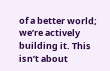of a better world; we’re actively building it. This isn’t about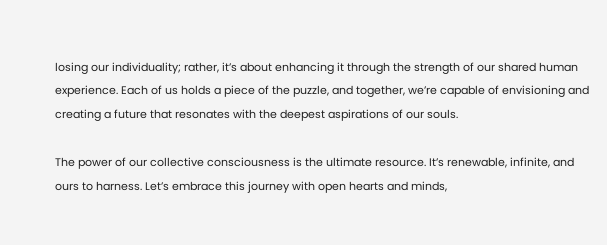losing our individuality; rather, it’s about enhancing it through the strength of our shared human experience. Each of us holds a piece of the puzzle, and together, we’re capable of envisioning and creating a future that resonates with the deepest aspirations of our souls.

The power of our collective consciousness is the ultimate resource. It’s renewable, infinite, and ours to harness. Let’s embrace this journey with open hearts and minds,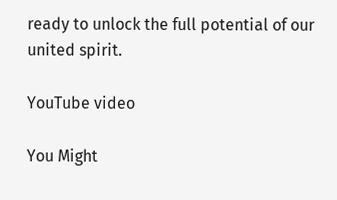ready to unlock the full potential of our united spirit.

YouTube video

You Might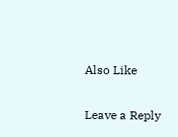Also Like

Leave a Reply